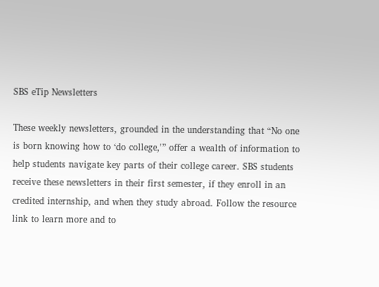SBS eTip Newsletters

These weekly newsletters, grounded in the understanding that “No one is born knowing how to ‘do college,'” offer a wealth of information to help students navigate key parts of their college career. SBS students receive these newsletters in their first semester, if they enroll in an credited internship, and when they study abroad. Follow the resource link to learn more and to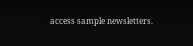access sample newsletters.